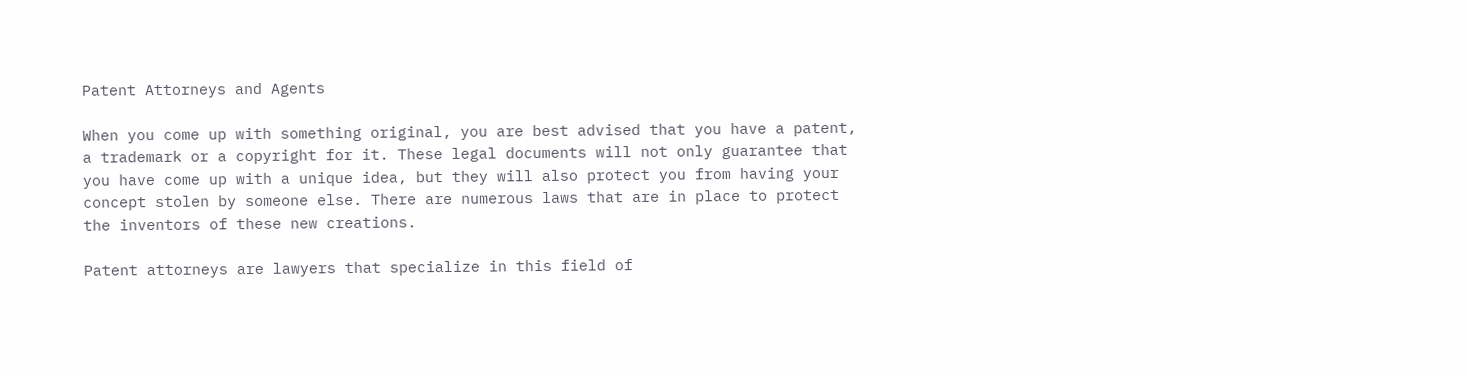Patent Attorneys and Agents

When you come up with something original, you are best advised that you have a patent, a trademark or a copyright for it. These legal documents will not only guarantee that you have come up with a unique idea, but they will also protect you from having your concept stolen by someone else. There are numerous laws that are in place to protect the inventors of these new creations.

Patent attorneys are lawyers that specialize in this field of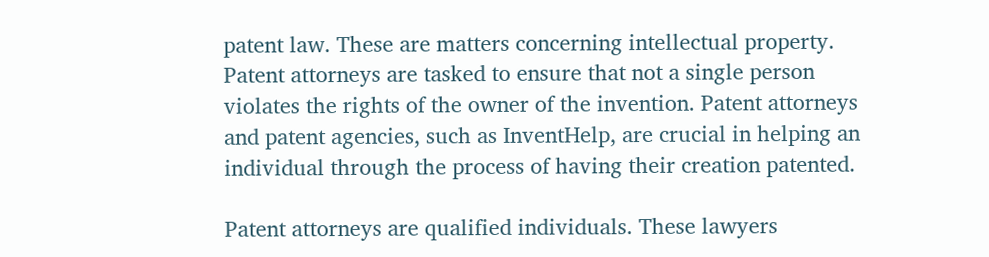patent law. These are matters concerning intellectual property. Patent attorneys are tasked to ensure that not a single person violates the rights of the owner of the invention. Patent attorneys and patent agencies, such as InventHelp, are crucial in helping an individual through the process of having their creation patented.

Patent attorneys are qualified individuals. These lawyers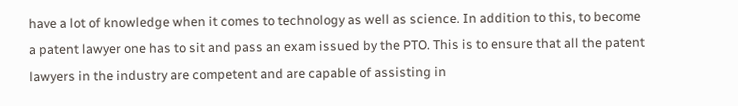have a lot of knowledge when it comes to technology as well as science. In addition to this, to become a patent lawyer one has to sit and pass an exam issued by the PTO. This is to ensure that all the patent lawyers in the industry are competent and are capable of assisting in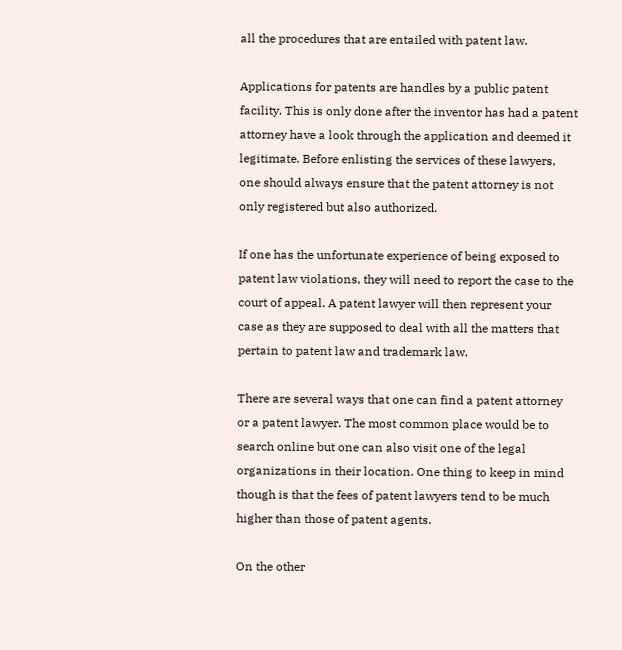all the procedures that are entailed with patent law.

Applications for patents are handles by a public patent facility. This is only done after the inventor has had a patent attorney have a look through the application and deemed it legitimate. Before enlisting the services of these lawyers, one should always ensure that the patent attorney is not only registered but also authorized.

If one has the unfortunate experience of being exposed to patent law violations, they will need to report the case to the court of appeal. A patent lawyer will then represent your case as they are supposed to deal with all the matters that pertain to patent law and trademark law.

There are several ways that one can find a patent attorney or a patent lawyer. The most common place would be to search online but one can also visit one of the legal organizations in their location. One thing to keep in mind though is that the fees of patent lawyers tend to be much higher than those of patent agents.

On the other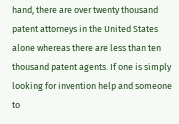hand, there are over twenty thousand patent attorneys in the United States alone whereas there are less than ten thousand patent agents. If one is simply looking for invention help and someone to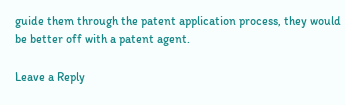guide them through the patent application process, they would be better off with a patent agent.

Leave a Reply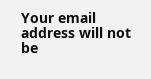Your email address will not be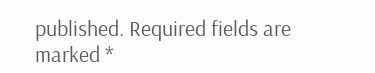published. Required fields are marked *